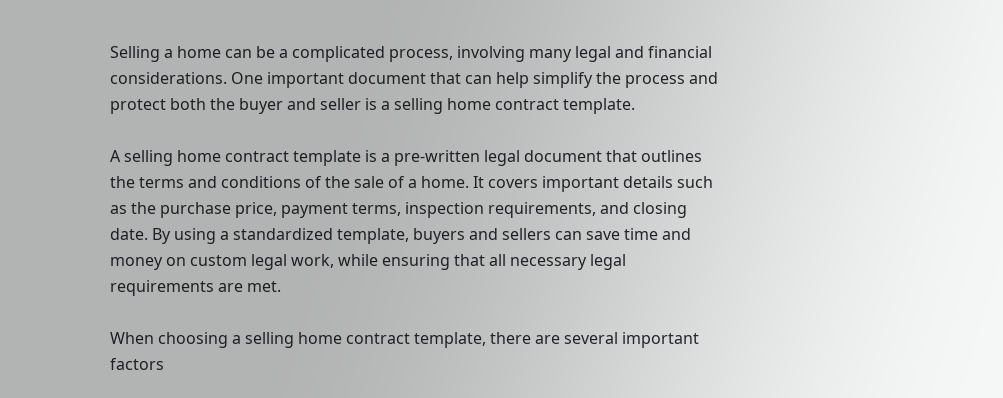Selling a home can be a complicated process, involving many legal and financial considerations. One important document that can help simplify the process and protect both the buyer and seller is a selling home contract template.

A selling home contract template is a pre-written legal document that outlines the terms and conditions of the sale of a home. It covers important details such as the purchase price, payment terms, inspection requirements, and closing date. By using a standardized template, buyers and sellers can save time and money on custom legal work, while ensuring that all necessary legal requirements are met.

When choosing a selling home contract template, there are several important factors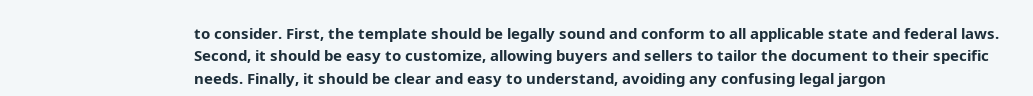to consider. First, the template should be legally sound and conform to all applicable state and federal laws. Second, it should be easy to customize, allowing buyers and sellers to tailor the document to their specific needs. Finally, it should be clear and easy to understand, avoiding any confusing legal jargon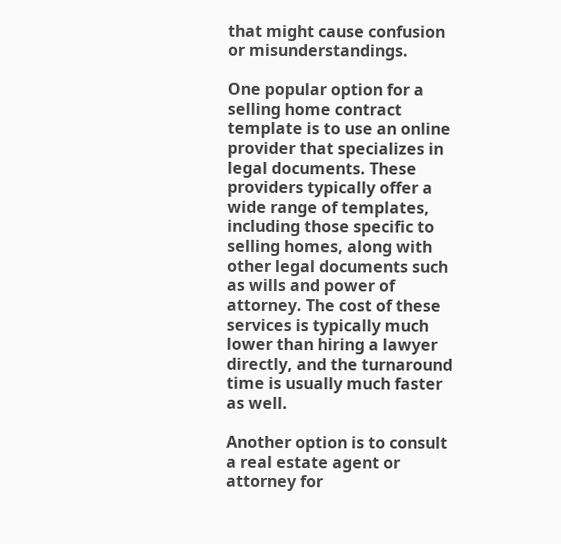that might cause confusion or misunderstandings.

One popular option for a selling home contract template is to use an online provider that specializes in legal documents. These providers typically offer a wide range of templates, including those specific to selling homes, along with other legal documents such as wills and power of attorney. The cost of these services is typically much lower than hiring a lawyer directly, and the turnaround time is usually much faster as well.

Another option is to consult a real estate agent or attorney for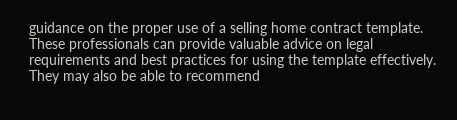guidance on the proper use of a selling home contract template. These professionals can provide valuable advice on legal requirements and best practices for using the template effectively. They may also be able to recommend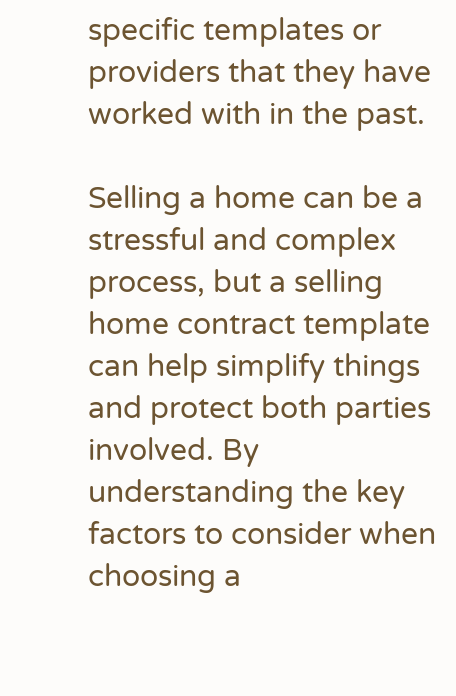specific templates or providers that they have worked with in the past.

Selling a home can be a stressful and complex process, but a selling home contract template can help simplify things and protect both parties involved. By understanding the key factors to consider when choosing a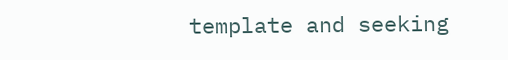template and seeking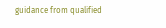guidance from qualified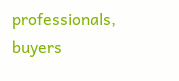professionals, buyers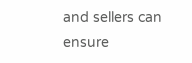and sellers can ensure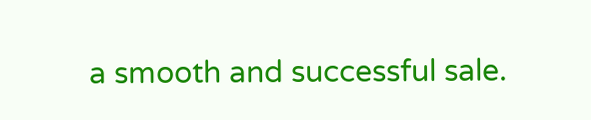a smooth and successful sale.